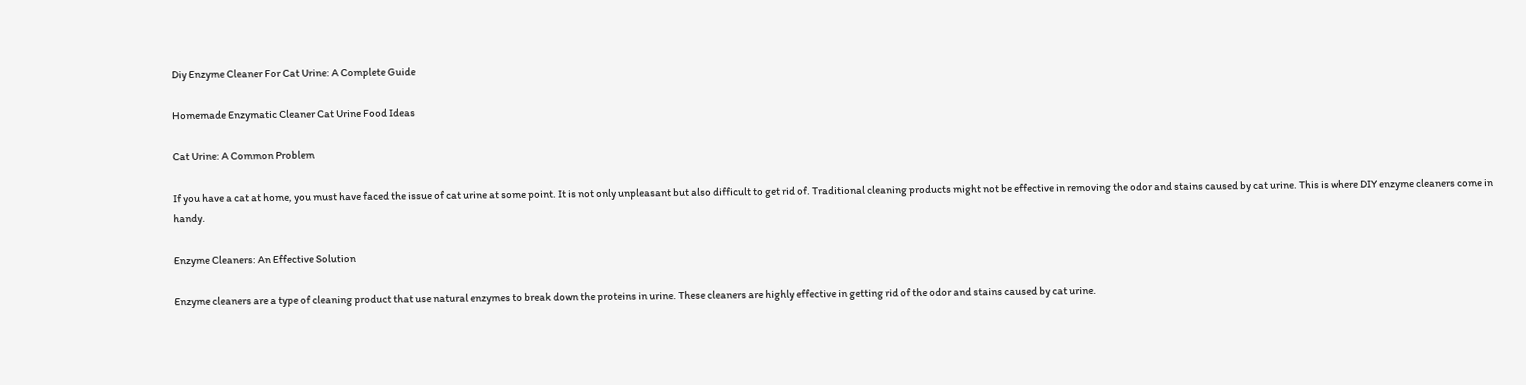Diy Enzyme Cleaner For Cat Urine: A Complete Guide

Homemade Enzymatic Cleaner Cat Urine Food Ideas

Cat Urine: A Common Problem

If you have a cat at home, you must have faced the issue of cat urine at some point. It is not only unpleasant but also difficult to get rid of. Traditional cleaning products might not be effective in removing the odor and stains caused by cat urine. This is where DIY enzyme cleaners come in handy.

Enzyme Cleaners: An Effective Solution

Enzyme cleaners are a type of cleaning product that use natural enzymes to break down the proteins in urine. These cleaners are highly effective in getting rid of the odor and stains caused by cat urine.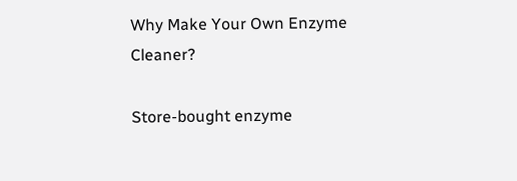Why Make Your Own Enzyme Cleaner?

Store-bought enzyme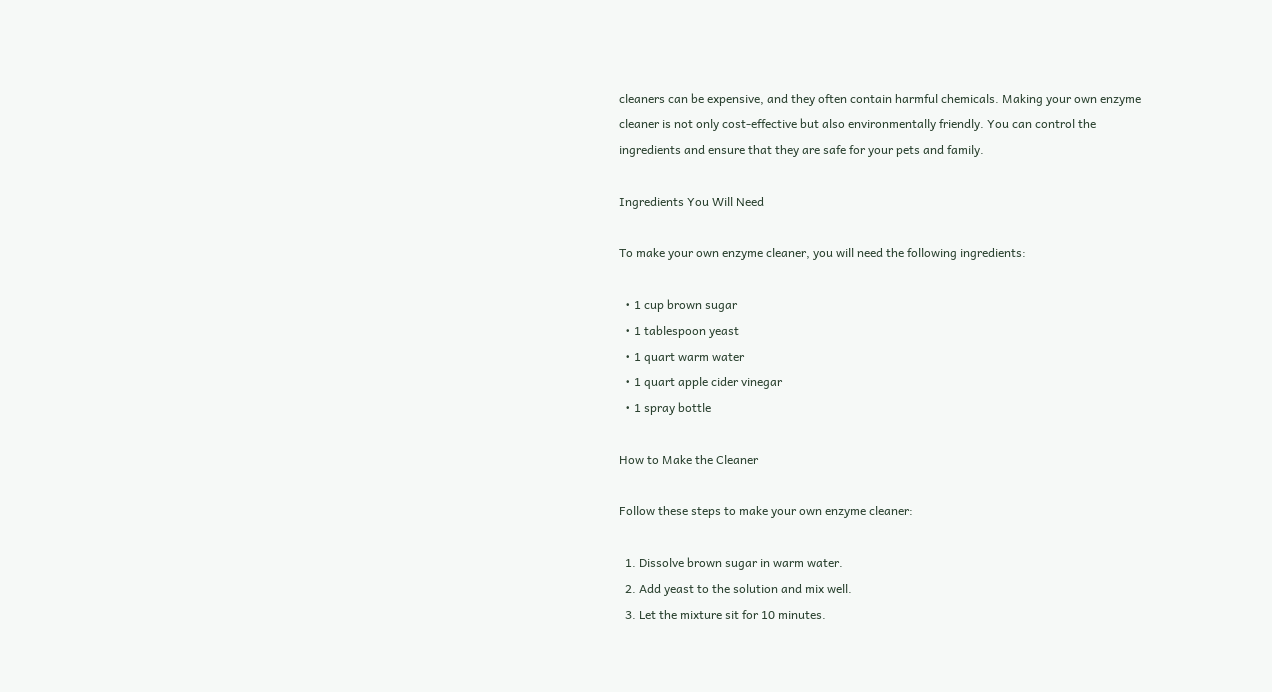cleaners can be expensive, and they often contain harmful chemicals. Making your own enzyme cleaner is not only cost-effective but also environmentally friendly. You can control the ingredients and ensure that they are safe for your pets and family.

Ingredients You Will Need

To make your own enzyme cleaner, you will need the following ingredients:

  • 1 cup brown sugar
  • 1 tablespoon yeast
  • 1 quart warm water
  • 1 quart apple cider vinegar
  • 1 spray bottle

How to Make the Cleaner

Follow these steps to make your own enzyme cleaner:

  1. Dissolve brown sugar in warm water.
  2. Add yeast to the solution and mix well.
  3. Let the mixture sit for 10 minutes.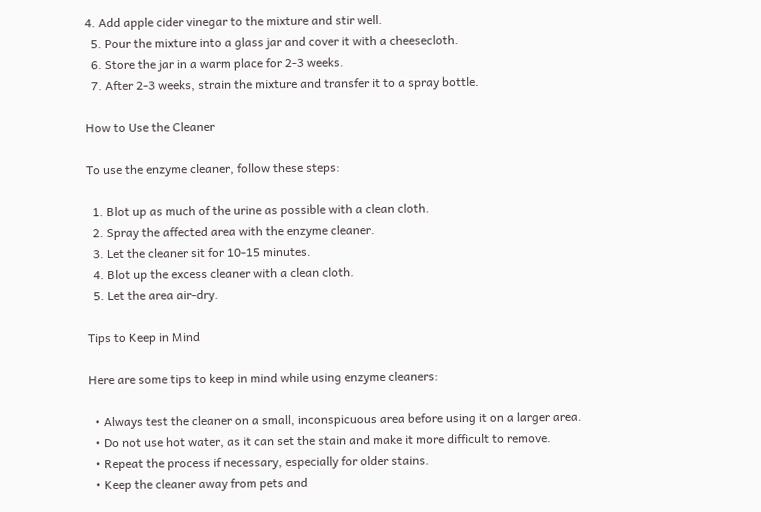4. Add apple cider vinegar to the mixture and stir well.
  5. Pour the mixture into a glass jar and cover it with a cheesecloth.
  6. Store the jar in a warm place for 2-3 weeks.
  7. After 2-3 weeks, strain the mixture and transfer it to a spray bottle.

How to Use the Cleaner

To use the enzyme cleaner, follow these steps:

  1. Blot up as much of the urine as possible with a clean cloth.
  2. Spray the affected area with the enzyme cleaner.
  3. Let the cleaner sit for 10-15 minutes.
  4. Blot up the excess cleaner with a clean cloth.
  5. Let the area air-dry.

Tips to Keep in Mind

Here are some tips to keep in mind while using enzyme cleaners:

  • Always test the cleaner on a small, inconspicuous area before using it on a larger area.
  • Do not use hot water, as it can set the stain and make it more difficult to remove.
  • Repeat the process if necessary, especially for older stains.
  • Keep the cleaner away from pets and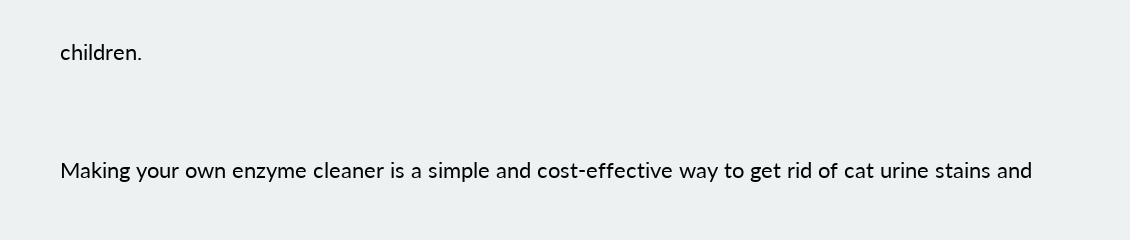children.


Making your own enzyme cleaner is a simple and cost-effective way to get rid of cat urine stains and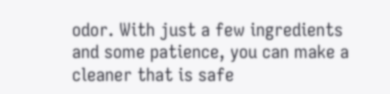odor. With just a few ingredients and some patience, you can make a cleaner that is safe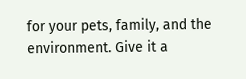for your pets, family, and the environment. Give it a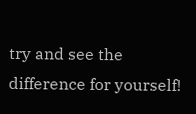try and see the difference for yourself!